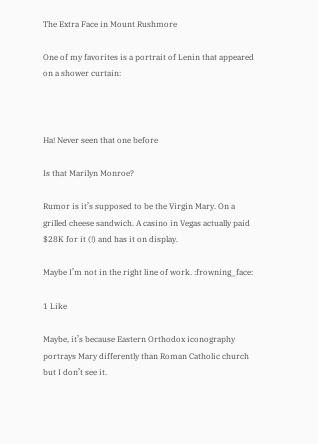The Extra Face in Mount Rushmore

One of my favorites is a portrait of Lenin that appeared on a shower curtain:



Ha! Never seen that one before

Is that Marilyn Monroe?

Rumor is it’s supposed to be the Virgin Mary. On a grilled cheese sandwich. A casino in Vegas actually paid $28K for it (!) and has it on display.

Maybe I’m not in the right line of work. :frowning_face:

1 Like

Maybe, it’s because Eastern Orthodox iconography portrays Mary differently than Roman Catholic church but I don’t see it.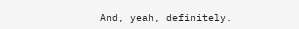And, yeah, definitely.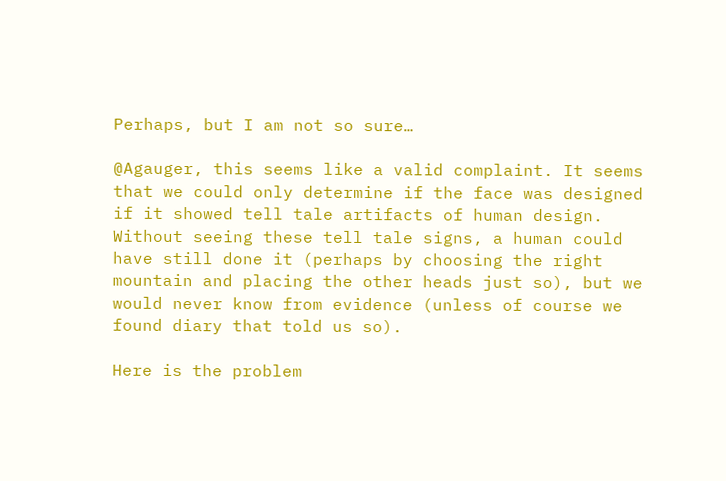Perhaps, but I am not so sure…

@Agauger, this seems like a valid complaint. It seems that we could only determine if the face was designed if it showed tell tale artifacts of human design. Without seeing these tell tale signs, a human could have still done it (perhaps by choosing the right mountain and placing the other heads just so), but we would never know from evidence (unless of course we found diary that told us so).

Here is the problem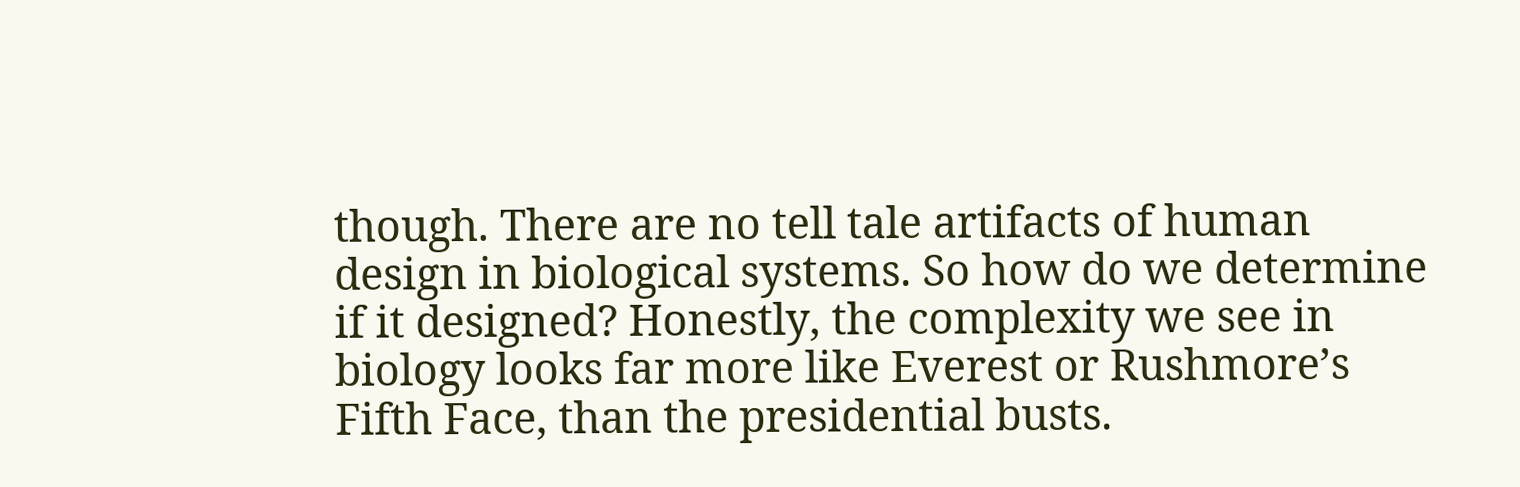though. There are no tell tale artifacts of human design in biological systems. So how do we determine if it designed? Honestly, the complexity we see in biology looks far more like Everest or Rushmore’s Fifth Face, than the presidential busts.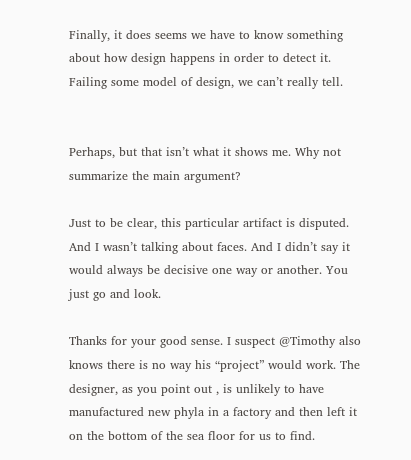Finally, it does seems we have to know something about how design happens in order to detect it. Failing some model of design, we can’t really tell.


Perhaps, but that isn’t what it shows me. Why not summarize the main argument?

Just to be clear, this particular artifact is disputed. And I wasn’t talking about faces. And I didn’t say it would always be decisive one way or another. You just go and look.

Thanks for your good sense. I suspect @Timothy also knows there is no way his “project” would work. The designer, as you point out , is unlikely to have manufactured new phyla in a factory and then left it on the bottom of the sea floor for us to find.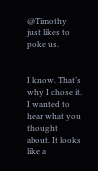@Timothy just likes to poke us.


I know. That’s why I chose it. I wanted to hear what you thought about. It looks like a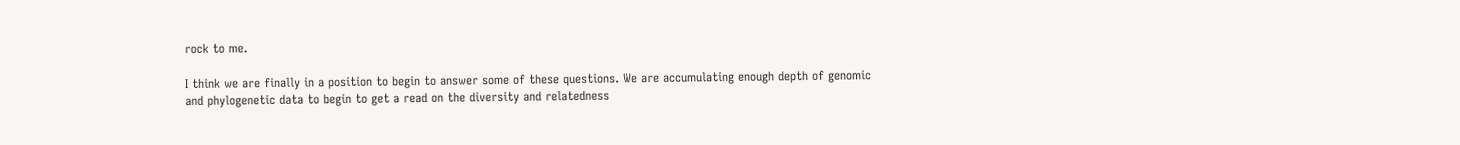rock to me.

I think we are finally in a position to begin to answer some of these questions. We are accumulating enough depth of genomic and phylogenetic data to begin to get a read on the diversity and relatedness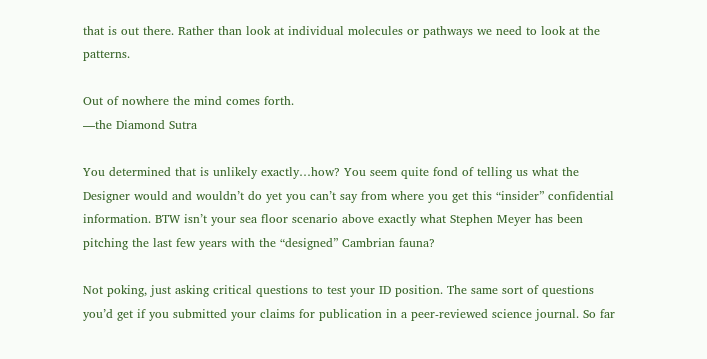that is out there. Rather than look at individual molecules or pathways we need to look at the patterns.

Out of nowhere the mind comes forth.
—the Diamond Sutra

You determined that is unlikely exactly…how? You seem quite fond of telling us what the Designer would and wouldn’t do yet you can’t say from where you get this “insider” confidential information. BTW isn’t your sea floor scenario above exactly what Stephen Meyer has been pitching the last few years with the “designed” Cambrian fauna?

Not poking, just asking critical questions to test your ID position. The same sort of questions you’d get if you submitted your claims for publication in a peer-reviewed science journal. So far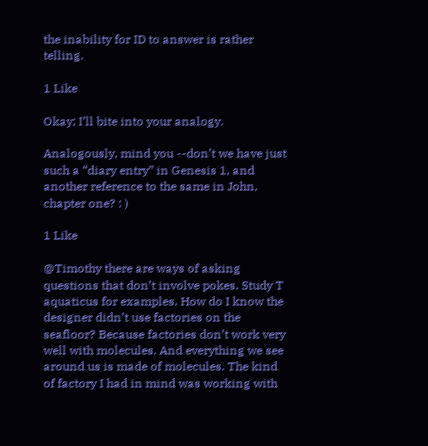the inability for ID to answer is rather telling.

1 Like

Okay; I’ll bite into your analogy.

Analogously, mind you --don’t we have just such a “diary entry” in Genesis 1, and another reference to the same in John, chapter one? : )

1 Like

@Timothy there are ways of asking questions that don’t involve pokes. Study T aquaticus for examples. How do I know the designer didn’t use factories on the seafloor? Because factories don’t work very well with molecules. And everything we see around us is made of molecules. The kind of factory I had in mind was working with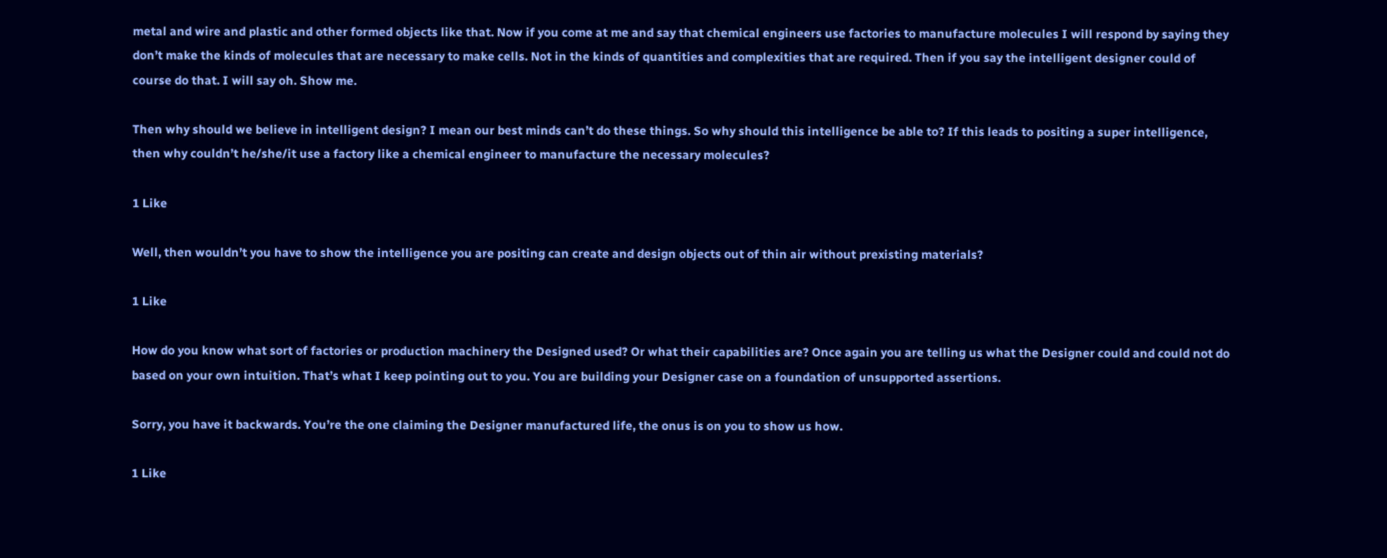metal and wire and plastic and other formed objects like that. Now if you come at me and say that chemical engineers use factories to manufacture molecules I will respond by saying they don’t make the kinds of molecules that are necessary to make cells. Not in the kinds of quantities and complexities that are required. Then if you say the intelligent designer could of course do that. I will say oh. Show me.

Then why should we believe in intelligent design? I mean our best minds can’t do these things. So why should this intelligence be able to? If this leads to positing a super intelligence, then why couldn’t he/she/it use a factory like a chemical engineer to manufacture the necessary molecules?

1 Like

Well, then wouldn’t you have to show the intelligence you are positing can create and design objects out of thin air without prexisting materials?

1 Like

How do you know what sort of factories or production machinery the Designed used? Or what their capabilities are? Once again you are telling us what the Designer could and could not do based on your own intuition. That’s what I keep pointing out to you. You are building your Designer case on a foundation of unsupported assertions.

Sorry, you have it backwards. You’re the one claiming the Designer manufactured life, the onus is on you to show us how.

1 Like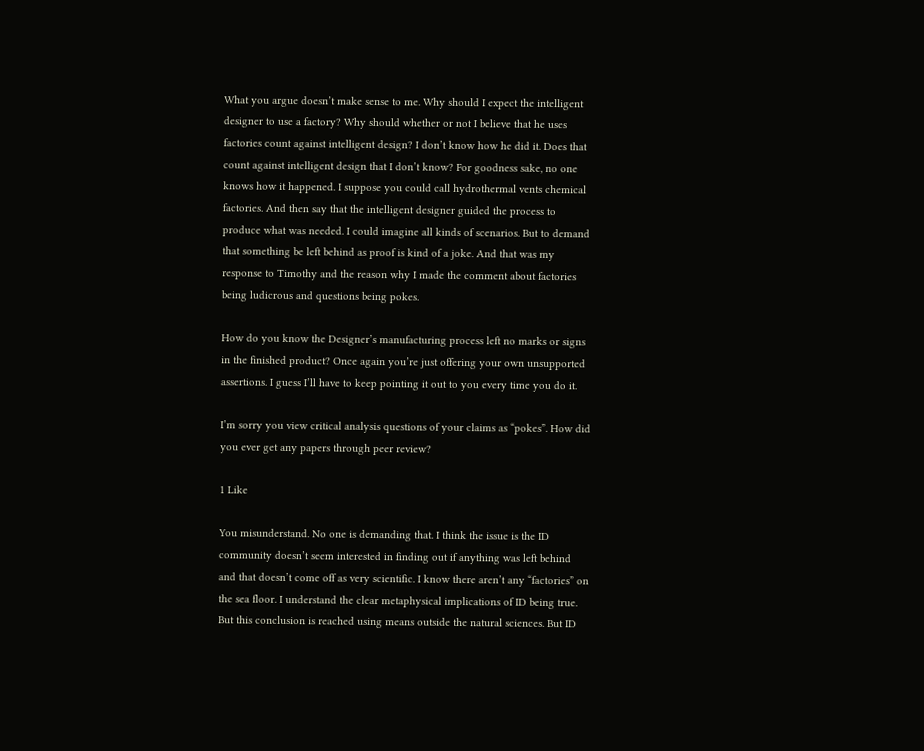What you argue doesn’t make sense to me. Why should I expect the intelligent designer to use a factory? Why should whether or not I believe that he uses factories count against intelligent design? I don’t know how he did it. Does that count against intelligent design that I don’t know? For goodness sake, no one knows how it happened. I suppose you could call hydrothermal vents chemical factories. And then say that the intelligent designer guided the process to produce what was needed. I could imagine all kinds of scenarios. But to demand that something be left behind as proof is kind of a joke. And that was my response to Timothy and the reason why I made the comment about factories being ludicrous and questions being pokes.

How do you know the Designer’s manufacturing process left no marks or signs in the finished product? Once again you’re just offering your own unsupported assertions. I guess I’ll have to keep pointing it out to you every time you do it.

I’m sorry you view critical analysis questions of your claims as “pokes”. How did you ever get any papers through peer review?

1 Like

You misunderstand. No one is demanding that. I think the issue is the ID community doesn’t seem interested in finding out if anything was left behind and that doesn’t come off as very scientific. I know there aren’t any “factories” on the sea floor. I understand the clear metaphysical implications of ID being true. But this conclusion is reached using means outside the natural sciences. But ID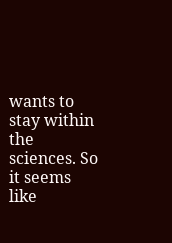wants to stay within the sciences. So it seems like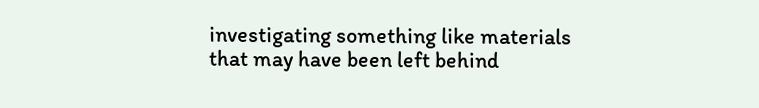investigating something like materials that may have been left behind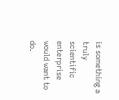is something a truly scientific enterprise would want to do.